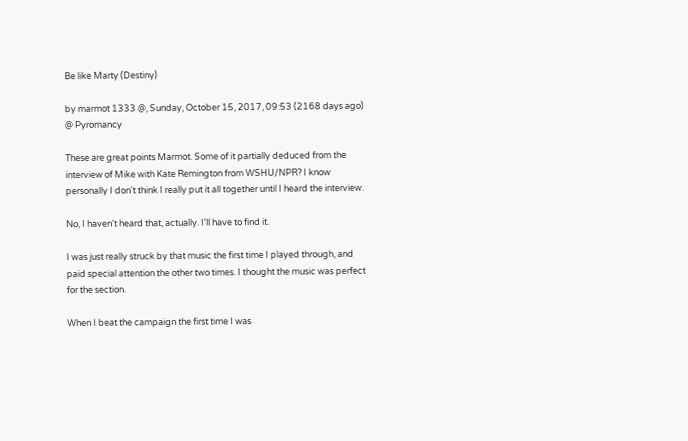Be like Marty (Destiny)

by marmot 1333 @, Sunday, October 15, 2017, 09:53 (2168 days ago) @ Pyromancy

These are great points Marmot. Some of it partially deduced from the interview of Mike with Kate Remington from WSHU/NPR? I know personally I don't think I really put it all together until I heard the interview.

No, I haven't heard that, actually. I'll have to find it.

I was just really struck by that music the first time I played through, and paid special attention the other two times. I thought the music was perfect for the section.

When I beat the campaign the first time I was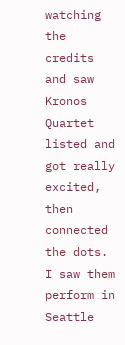watching the credits and saw Kronos Quartet listed and got really excited, then connected the dots. I saw them perform in Seattle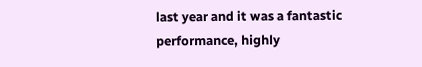last year and it was a fantastic performance, highly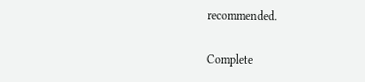recommended.

Complete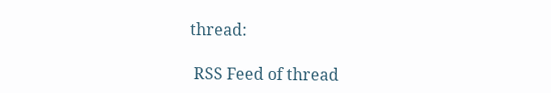thread:

 RSS Feed of thread